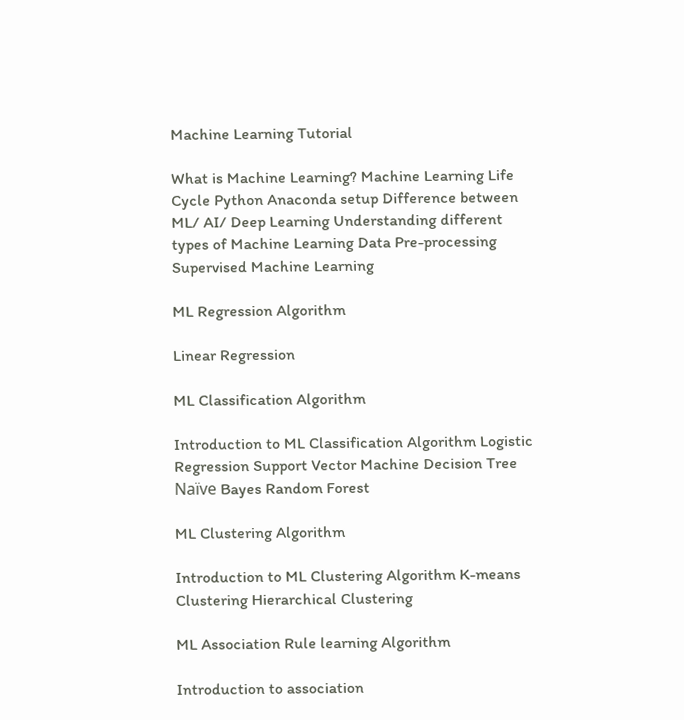Machine Learning Tutorial

What is Machine Learning? Machine Learning Life Cycle Python Anaconda setup Difference between ML/ AI/ Deep Learning Understanding different types of Machine Learning Data Pre-processing Supervised Machine Learning

ML Regression Algorithm

Linear Regression

ML Classification Algorithm

Introduction to ML Classification Algorithm Logistic Regression Support Vector Machine Decision Tree Naïve Bayes Random Forest

ML Clustering Algorithm

Introduction to ML Clustering Algorithm K-means Clustering Hierarchical Clustering

ML Association Rule learning Algorithm

Introduction to association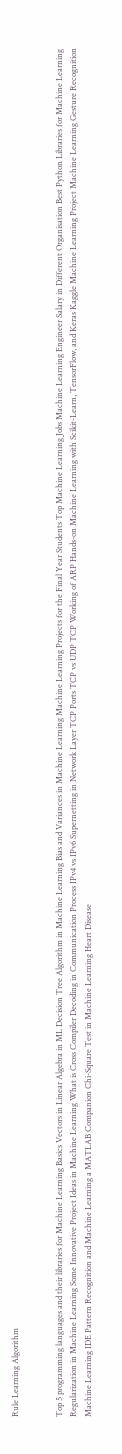Rule Learning Algorithm


Top 5 programming languages and their libraries for Machine Learning Basics Vectors in Linear Algebra in ML Decision Tree Algorithm in Machine Learning Bias and Variances in Machine Learning Machine Learning Projects for the Final Year Students Top Machine Learning Jobs Machine Learning Engineer Salary in Different Organisation Best Python Libraries for Machine Learning Regularization in Machine Learning Some Innovative Project Ideas in Machine Learning What is Cross Compiler Decoding in Communication Process IPv4 vs IPv6 Supernetting in Network Layer TCP Ports TCP vs UDP TCP Working of ARP Hands-on Machine Learning with Scikit-Learn, TensorFlow, and Keras Kaggle Machine Learning Project Machine Learning Gesture Recognition Machine Learning IDE Pattern Recognition and Machine Learning a MATLAB Companion Chi-Square Test in Machine Learning Heart Disease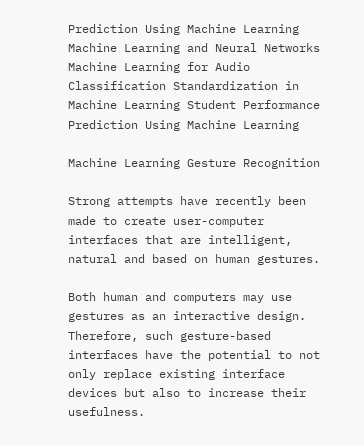Prediction Using Machine Learning Machine Learning and Neural Networks Machine Learning for Audio Classification Standardization in Machine Learning Student Performance Prediction Using Machine Learning

Machine Learning Gesture Recognition

Strong attempts have recently been made to create user-computer interfaces that are intelligent, natural and based on human gestures.

Both human and computers may use gestures as an interactive design. Therefore, such gesture-based interfaces have the potential to not only replace existing interface devices but also to increase their usefulness.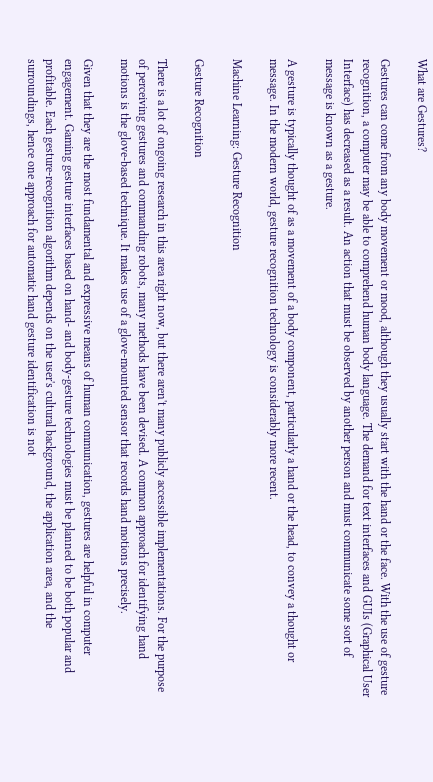What are Gestures?

Gestures can come from any body movement or mood, although they usually start with the hand or the face. With the use of gesture recognition, a computer may be able to comprehend human body language. The demand for text interfaces and GUIs (Graphical User Interface) has decreased as a result. An action that must be observed by another person and must communicate some sort of message is known as a gesture.

A gesture is typically thought of as a movement of a body component, particularly a hand or the head, to convey a thought or message. In the modern world, gesture recognition technology is considerably more recent.

Machine Learning: Gesture Recognition

Gesture Recognition

There is a lot of ongoing research in this area right now, but there aren't many publicly accessible implementations. For the purpose of perceiving gestures and commanding robots, many methods have been devised. A common approach for identifying hand motions is the glove-based technique. It makes use of a glove-mounted sensor that records hand motions precisely.

Given that they are the most fundamental and expressive means of human communication, gestures are helpful in computer engagement. Gaming gesture interfaces based on hand- and body-gesture technologies must be planned to be both popular and profitable. Each gesture-recognition algorithm depends on the user's cultural background, the application area, and the surroundings, hence one approach for automatic hand gesture identification is not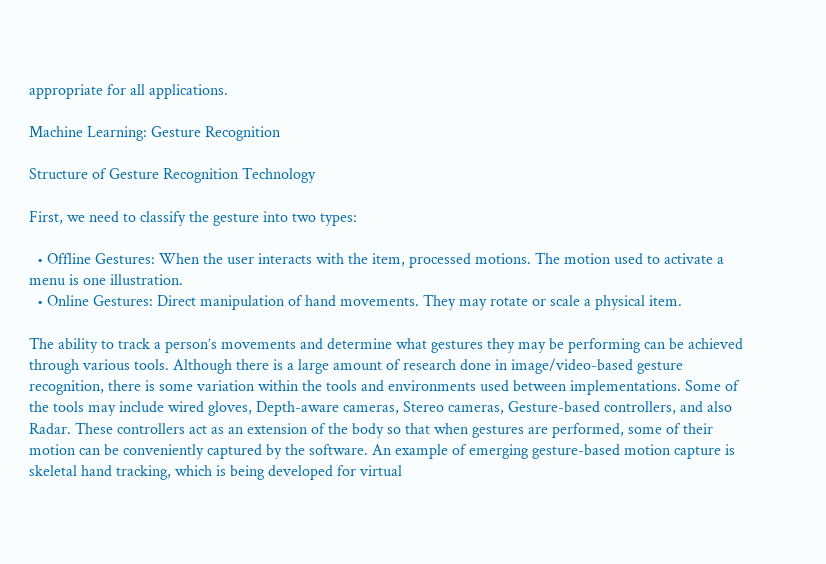appropriate for all applications.

Machine Learning: Gesture Recognition

Structure of Gesture Recognition Technology

First, we need to classify the gesture into two types:

  • Offline Gestures: When the user interacts with the item, processed motions. The motion used to activate a menu is one illustration.
  • Online Gestures: Direct manipulation of hand movements. They may rotate or scale a physical item.

The ability to track a person’s movements and determine what gestures they may be performing can be achieved through various tools. Although there is a large amount of research done in image/video-based gesture recognition, there is some variation within the tools and environments used between implementations. Some of the tools may include wired gloves, Depth-aware cameras, Stereo cameras, Gesture-based controllers, and also Radar. These controllers act as an extension of the body so that when gestures are performed, some of their motion can be conveniently captured by the software. An example of emerging gesture-based motion capture is skeletal hand tracking, which is being developed for virtual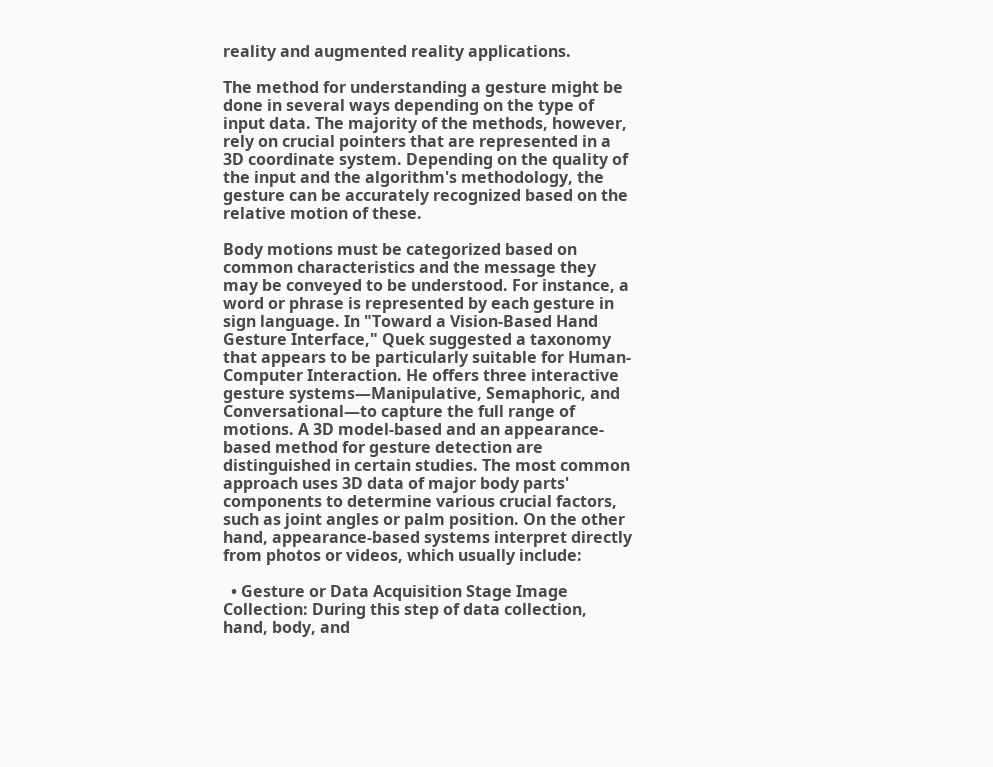reality and augmented reality applications.

The method for understanding a gesture might be done in several ways depending on the type of input data. The majority of the methods, however, rely on crucial pointers that are represented in a 3D coordinate system. Depending on the quality of the input and the algorithm's methodology, the gesture can be accurately recognized based on the relative motion of these.

Body motions must be categorized based on common characteristics and the message they may be conveyed to be understood. For instance, a word or phrase is represented by each gesture in sign language. In "Toward a Vision-Based Hand Gesture Interface," Quek suggested a taxonomy that appears to be particularly suitable for Human-Computer Interaction. He offers three interactive gesture systems—Manipulative, Semaphoric, and Conversational—to capture the full range of motions. A 3D model-based and an appearance-based method for gesture detection are distinguished in certain studies. The most common approach uses 3D data of major body parts' components to determine various crucial factors, such as joint angles or palm position. On the other hand, appearance-based systems interpret directly from photos or videos, which usually include:

  • Gesture or Data Acquisition Stage Image Collection: During this step of data collection, hand, body, and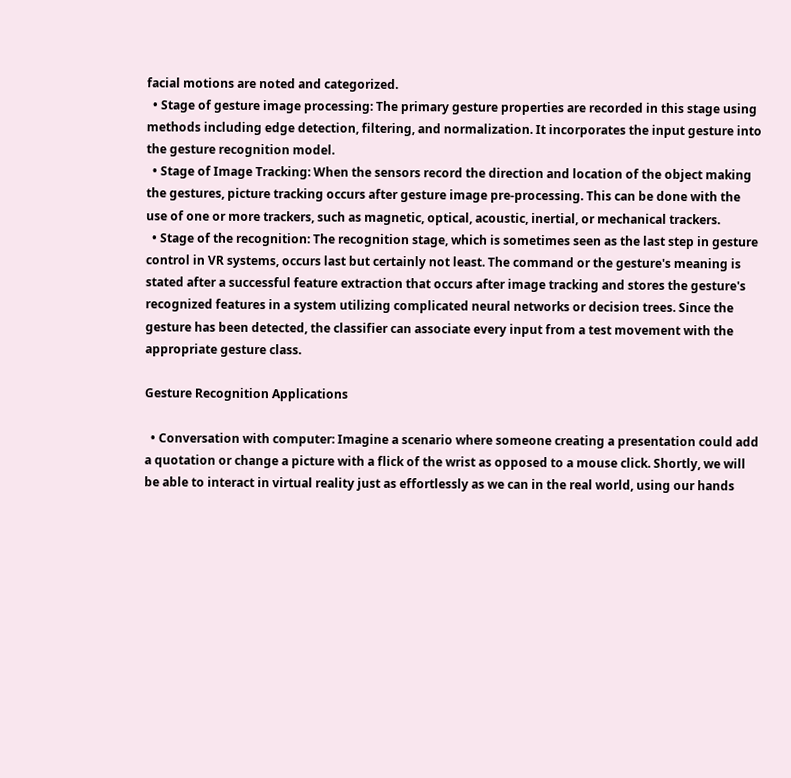facial motions are noted and categorized.
  • Stage of gesture image processing: The primary gesture properties are recorded in this stage using methods including edge detection, filtering, and normalization. It incorporates the input gesture into the gesture recognition model.
  • Stage of Image Tracking: When the sensors record the direction and location of the object making the gestures, picture tracking occurs after gesture image pre-processing. This can be done with the use of one or more trackers, such as magnetic, optical, acoustic, inertial, or mechanical trackers.
  • Stage of the recognition: The recognition stage, which is sometimes seen as the last step in gesture control in VR systems, occurs last but certainly not least. The command or the gesture's meaning is stated after a successful feature extraction that occurs after image tracking and stores the gesture's recognized features in a system utilizing complicated neural networks or decision trees. Since the gesture has been detected, the classifier can associate every input from a test movement with the appropriate gesture class.

Gesture Recognition Applications

  • Conversation with computer: Imagine a scenario where someone creating a presentation could add a quotation or change a picture with a flick of the wrist as opposed to a mouse click. Shortly, we will be able to interact in virtual reality just as effortlessly as we can in the real world, using our hands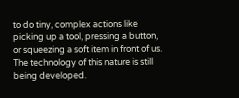to do tiny, complex actions like picking up a tool, pressing a button, or squeezing a soft item in front of us. The technology of this nature is still being developed.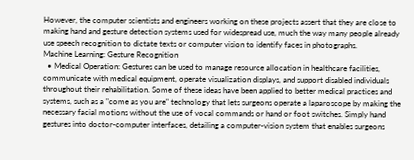However, the computer scientists and engineers working on these projects assert that they are close to making hand and gesture detection systems used for widespread use, much the way many people already use speech recognition to dictate texts or computer vision to identify faces in photographs.
Machine Learning: Gesture Recognition
  • Medical Operation: Gestures can be used to manage resource allocation in healthcare facilities, communicate with medical equipment, operate visualization displays, and support disabled individuals throughout their rehabilitation. Some of these ideas have been applied to better medical practices and systems, such as a "come as you are" technology that lets surgeons operate a laparoscope by making the necessary facial motions without the use of vocal commands or hand or foot switches. Simply hand gestures into doctor-computer interfaces, detailing a computer-vision system that enables surgeons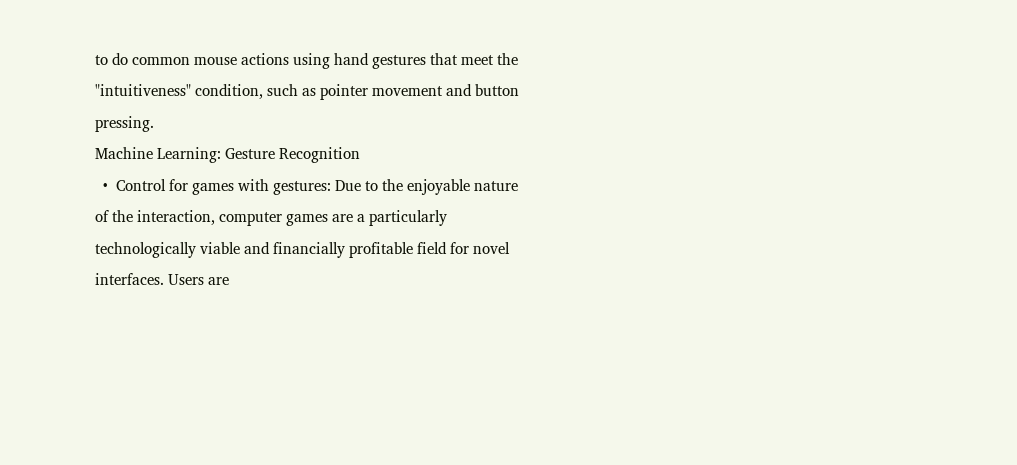to do common mouse actions using hand gestures that meet the "intuitiveness" condition, such as pointer movement and button pressing.
Machine Learning: Gesture Recognition
  •  Control for games with gestures: Due to the enjoyable nature of the interaction, computer games are a particularly technologically viable and financially profitable field for novel interfaces. Users are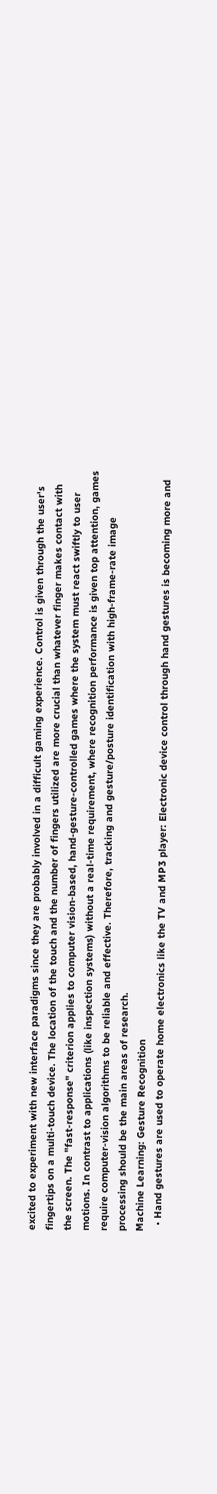excited to experiment with new interface paradigms since they are probably involved in a difficult gaming experience. Control is given through the user's fingertips on a multi-touch device. The location of the touch and the number of fingers utilized are more crucial than whatever finger makes contact with the screen. The "fast-response" criterion applies to computer vision-based, hand-gesture-controlled games where the system must react swiftly to user motions. In contrast to applications (like inspection systems) without a real-time requirement, where recognition performance is given top attention, games require computer-vision algorithms to be reliable and effective. Therefore, tracking and gesture/posture identification with high-frame-rate image processing should be the main areas of research.
Machine Learning: Gesture Recognition
  • Hand gestures are used to operate home electronics like the TV and MP3 player: Electronic device control through hand gestures is becoming more and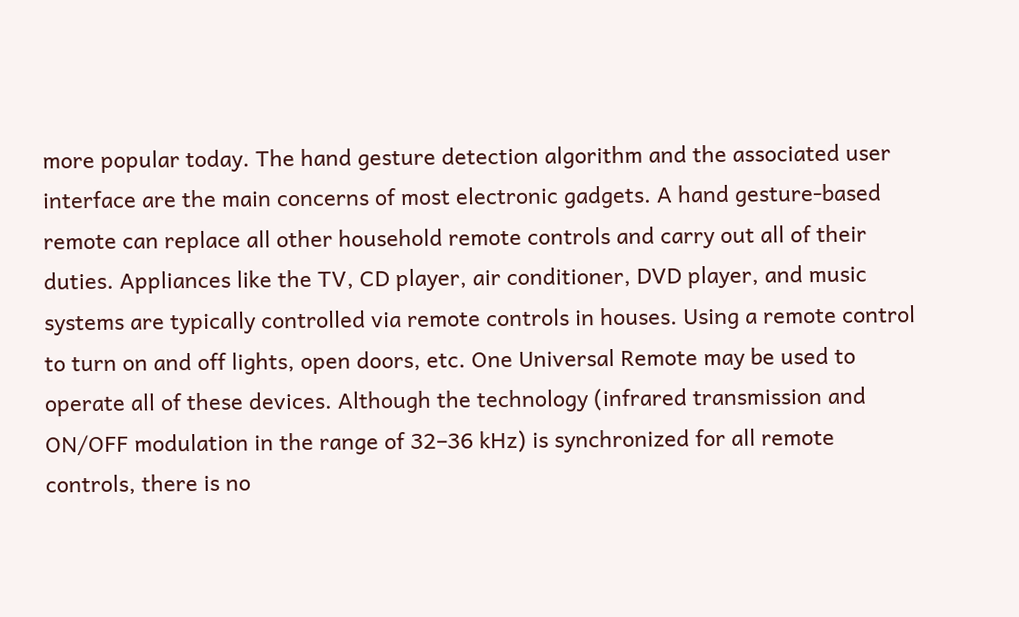more popular today. The hand gesture detection algorithm and the associated user interface are the main concerns of most electronic gadgets. A hand gesture-based remote can replace all other household remote controls and carry out all of their duties. Appliances like the TV, CD player, air conditioner, DVD player, and music systems are typically controlled via remote controls in houses. Using a remote control to turn on and off lights, open doors, etc. One Universal Remote may be used to operate all of these devices. Although the technology (infrared transmission and ON/OFF modulation in the range of 32–36 kHz) is synchronized for all remote controls, there is no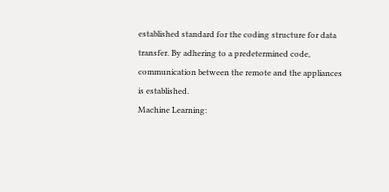established standard for the coding structure for data transfer. By adhering to a predetermined code, communication between the remote and the appliances is established.
Machine Learning: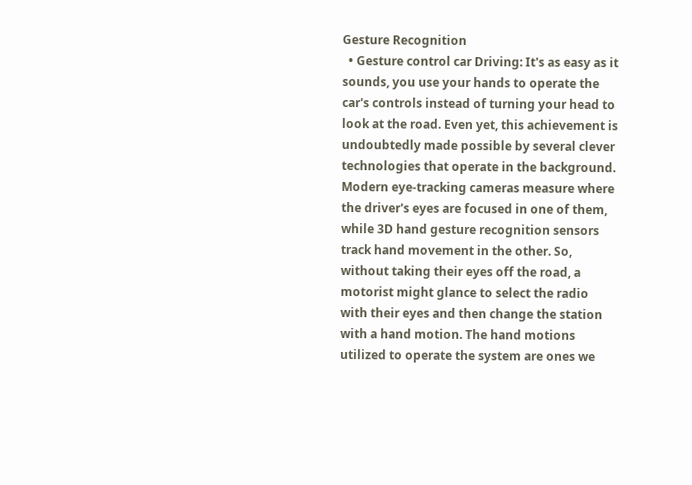Gesture Recognition
  • Gesture control car Driving: It's as easy as it sounds, you use your hands to operate the car's controls instead of turning your head to look at the road. Even yet, this achievement is undoubtedly made possible by several clever technologies that operate in the background. Modern eye-tracking cameras measure where the driver's eyes are focused in one of them, while 3D hand gesture recognition sensors track hand movement in the other. So, without taking their eyes off the road, a motorist might glance to select the radio with their eyes and then change the station with a hand motion. The hand motions utilized to operate the system are ones we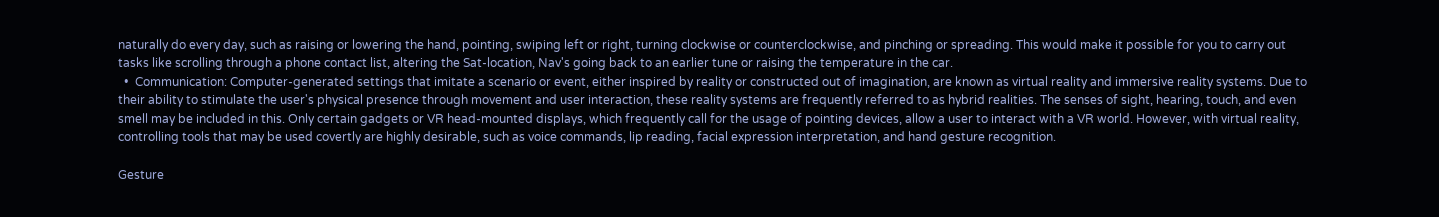naturally do every day, such as raising or lowering the hand, pointing, swiping left or right, turning clockwise or counterclockwise, and pinching or spreading. This would make it possible for you to carry out tasks like scrolling through a phone contact list, altering the Sat-location, Nav's going back to an earlier tune or raising the temperature in the car.
  •  Communication: Computer-generated settings that imitate a scenario or event, either inspired by reality or constructed out of imagination, are known as virtual reality and immersive reality systems. Due to their ability to stimulate the user's physical presence through movement and user interaction, these reality systems are frequently referred to as hybrid realities. The senses of sight, hearing, touch, and even smell may be included in this. Only certain gadgets or VR head-mounted displays, which frequently call for the usage of pointing devices, allow a user to interact with a VR world. However, with virtual reality, controlling tools that may be used covertly are highly desirable, such as voice commands, lip reading, facial expression interpretation, and hand gesture recognition.

Gesture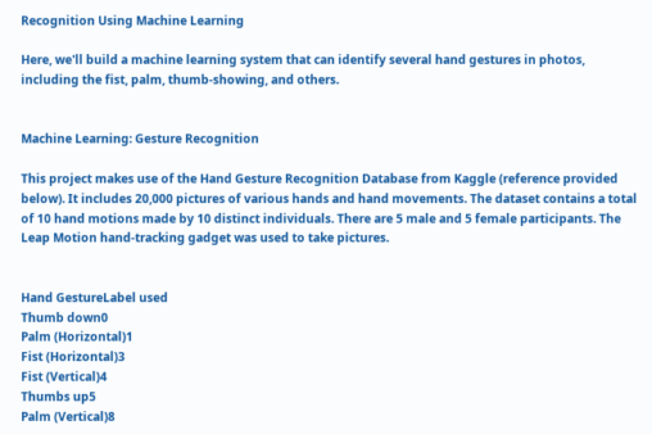Recognition Using Machine Learning

Here, we'll build a machine learning system that can identify several hand gestures in photos, including the fist, palm, thumb-showing, and others.


Machine Learning: Gesture Recognition

This project makes use of the Hand Gesture Recognition Database from Kaggle (reference provided below). It includes 20,000 pictures of various hands and hand movements. The dataset contains a total of 10 hand motions made by 10 distinct individuals. There are 5 male and 5 female participants. The Leap Motion hand-tracking gadget was used to take pictures.


Hand GestureLabel used
Thumb down0
Palm (Horizontal)1
Fist (Horizontal)3
Fist (Vertical)4
Thumbs up5
Palm (Vertical)8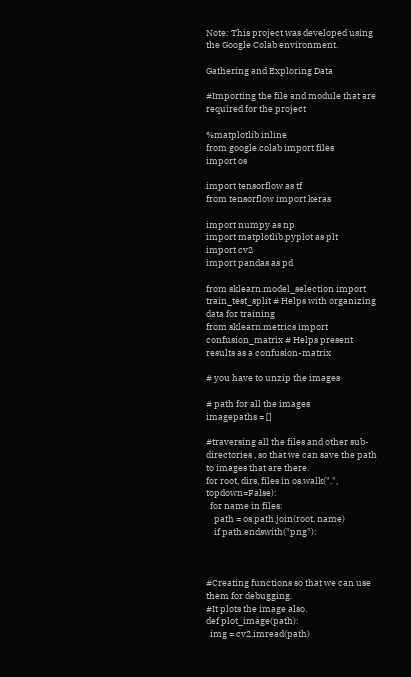Note: This project was developed using the Google Colab environment.

Gathering and Exploring Data

#Importing the file and module that are required for the project

%matplotlib inline
from google.colab import files
import os

import tensorflow as tf
from tensorflow import keras

import numpy as np
import matplotlib.pyplot as plt
import cv2
import pandas as pd

from sklearn.model_selection import train_test_split # Helps with organizing data for training
from sklearn.metrics import confusion_matrix # Helps present results as a confusion-matrix

# you have to unzip the images

# path for all the images
imagepaths = []

#traversing all the files and other sub-directories , so that we can save the path to images that are there.
for root, dirs, files in os.walk(".", topdown=False):
  for name in files:
    path = os.path.join(root, name)
    if path.endswith("png"):



#Creating functions so that we can use them for debugging.
#It plots the image also.
def plot_image(path):
  img = cv2.imread(path)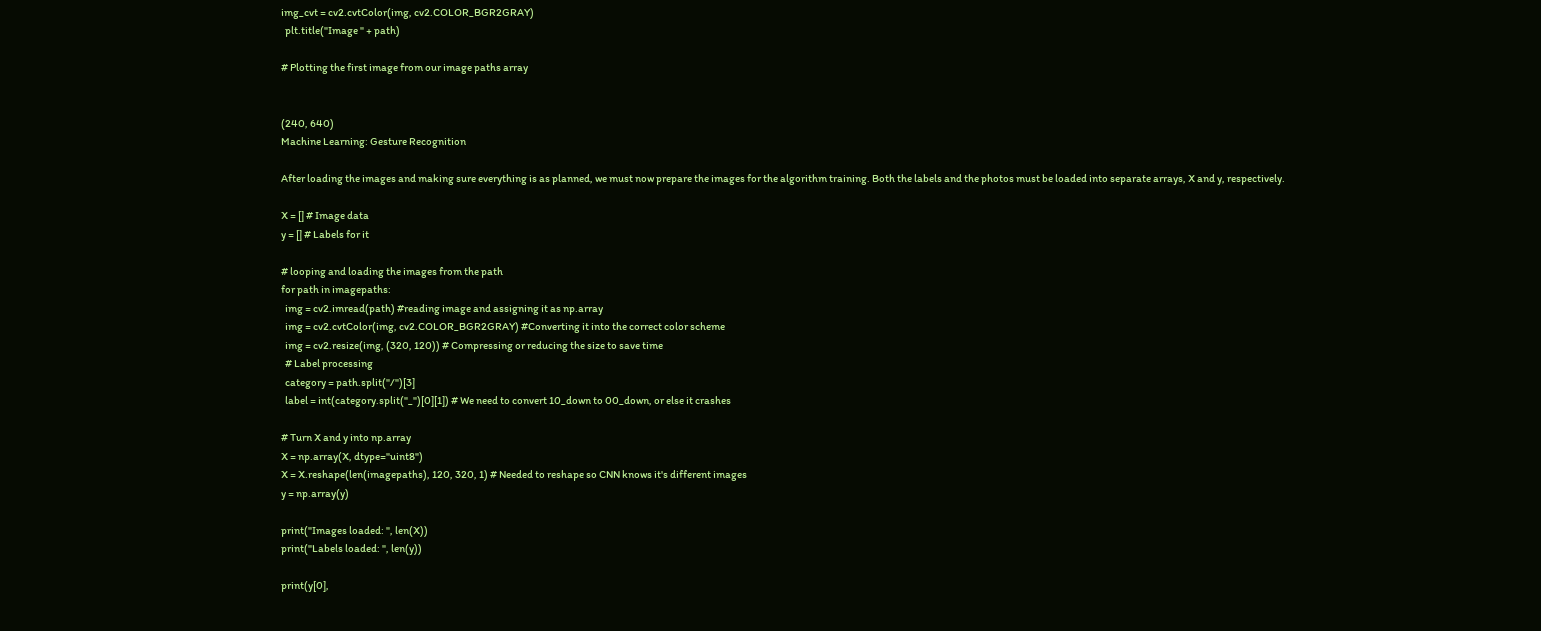img_cvt = cv2.cvtColor(img, cv2.COLOR_BGR2GRAY)
  plt.title("Image " + path)

# Plotting the first image from our image paths array


(240, 640)
Machine Learning: Gesture Recognition

After loading the images and making sure everything is as planned, we must now prepare the images for the algorithm training. Both the labels and the photos must be loaded into separate arrays, X and y, respectively.

X = [] # Image data
y = [] # Labels for it

# looping and loading the images from the path
for path in imagepaths:
  img = cv2.imread(path) #reading image and assigning it as np.array
  img = cv2.cvtColor(img, cv2.COLOR_BGR2GRAY) #Converting it into the correct color scheme
  img = cv2.resize(img, (320, 120)) # Compressing or reducing the size to save time
  # Label processing
  category = path.split("/")[3]
  label = int(category.split("_")[0][1]) # We need to convert 10_down to 00_down, or else it crashes

# Turn X and y into np.array
X = np.array(X, dtype="uint8")
X = X.reshape(len(imagepaths), 120, 320, 1) # Needed to reshape so CNN knows it's different images
y = np.array(y)

print("Images loaded: ", len(X))
print("Labels loaded: ", len(y))

print(y[0],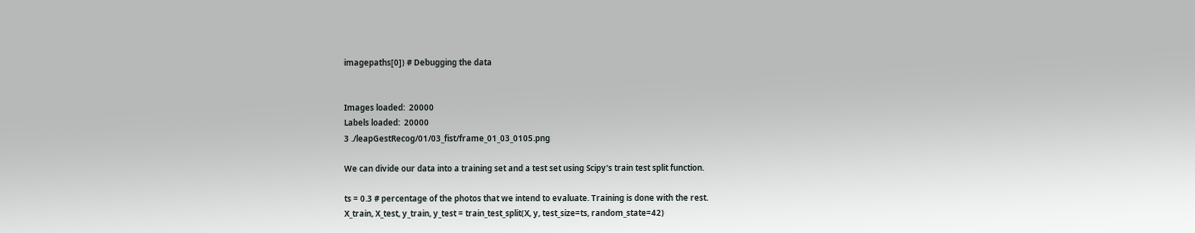imagepaths[0]) # Debugging the data


Images loaded:  20000
Labels loaded:  20000
3 ./leapGestRecog/01/03_fist/frame_01_03_0105.png

We can divide our data into a training set and a test set using Scipy's train test split function.

ts = 0.3 # percentage of the photos that we intend to evaluate. Training is done with the rest.
X_train, X_test, y_train, y_test = train_test_split(X, y, test_size=ts, random_state=42)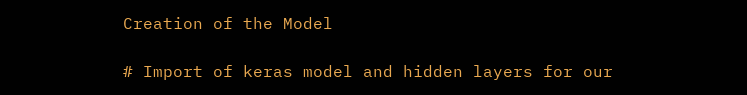Creation of the Model

# Import of keras model and hidden layers for our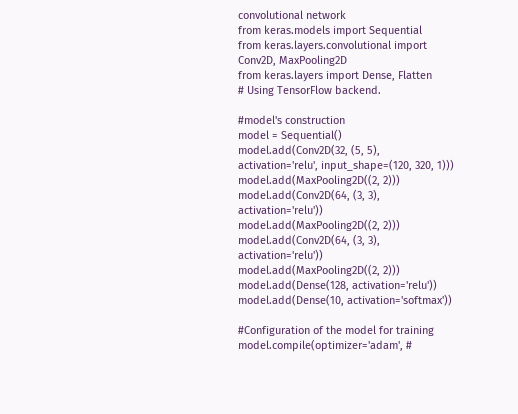convolutional network
from keras.models import Sequential
from keras.layers.convolutional import Conv2D, MaxPooling2D
from keras.layers import Dense, Flatten
# Using TensorFlow backend.

#model's construction
model = Sequential()
model.add(Conv2D(32, (5, 5), activation='relu', input_shape=(120, 320, 1)))
model.add(MaxPooling2D((2, 2)))
model.add(Conv2D(64, (3, 3), activation='relu'))
model.add(MaxPooling2D((2, 2)))
model.add(Conv2D(64, (3, 3), activation='relu'))
model.add(MaxPooling2D((2, 2)))
model.add(Dense(128, activation='relu'))
model.add(Dense(10, activation='softmax'))

#Configuration of the model for training
model.compile(optimizer='adam', #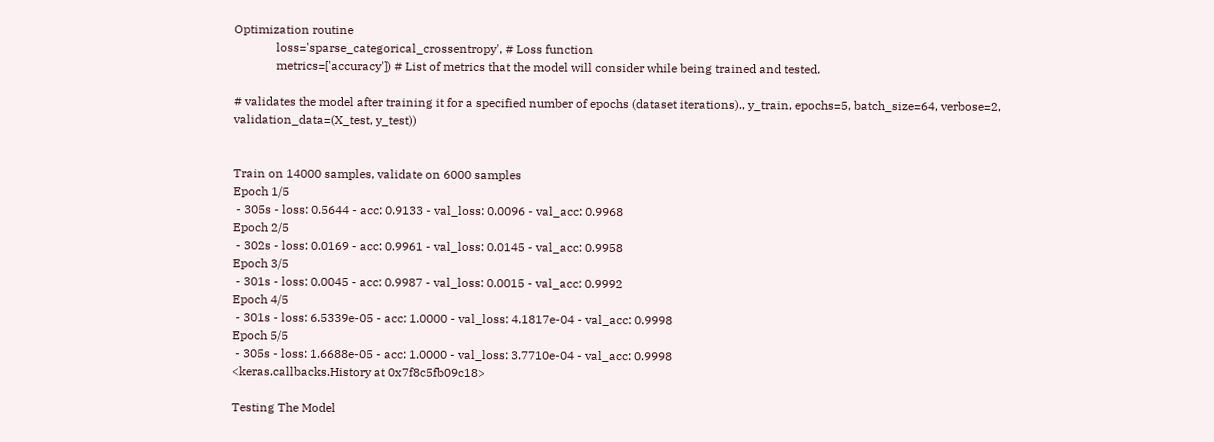Optimization routine
              loss='sparse_categorical_crossentropy', # Loss function
              metrics=['accuracy']) # List of metrics that the model will consider while being trained and tested.

# validates the model after training it for a specified number of epochs (dataset iterations)., y_train, epochs=5, batch_size=64, verbose=2, validation_data=(X_test, y_test))


Train on 14000 samples, validate on 6000 samples
Epoch 1/5
 - 305s - loss: 0.5644 - acc: 0.9133 - val_loss: 0.0096 - val_acc: 0.9968
Epoch 2/5
 - 302s - loss: 0.0169 - acc: 0.9961 - val_loss: 0.0145 - val_acc: 0.9958
Epoch 3/5
 - 301s - loss: 0.0045 - acc: 0.9987 - val_loss: 0.0015 - val_acc: 0.9992
Epoch 4/5
 - 301s - loss: 6.5339e-05 - acc: 1.0000 - val_loss: 4.1817e-04 - val_acc: 0.9998
Epoch 5/5
 - 305s - loss: 1.6688e-05 - acc: 1.0000 - val_loss: 3.7710e-04 - val_acc: 0.9998
<keras.callbacks.History at 0x7f8c5fb09c18>

Testing The Model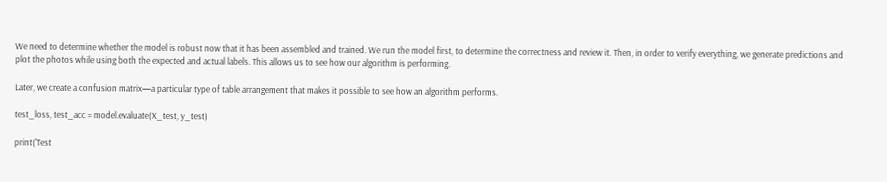We need to determine whether the model is robust now that it has been assembled and trained. We run the model first, to determine the correctness and review it. Then, in order to verify everything, we generate predictions and plot the photos while using both the expected and actual labels. This allows us to see how our algorithm is performing.

Later, we create a confusion matrix—a particular type of table arrangement that makes it possible to see how an algorithm performs.

test_loss, test_acc = model.evaluate(X_test, y_test)

print('Test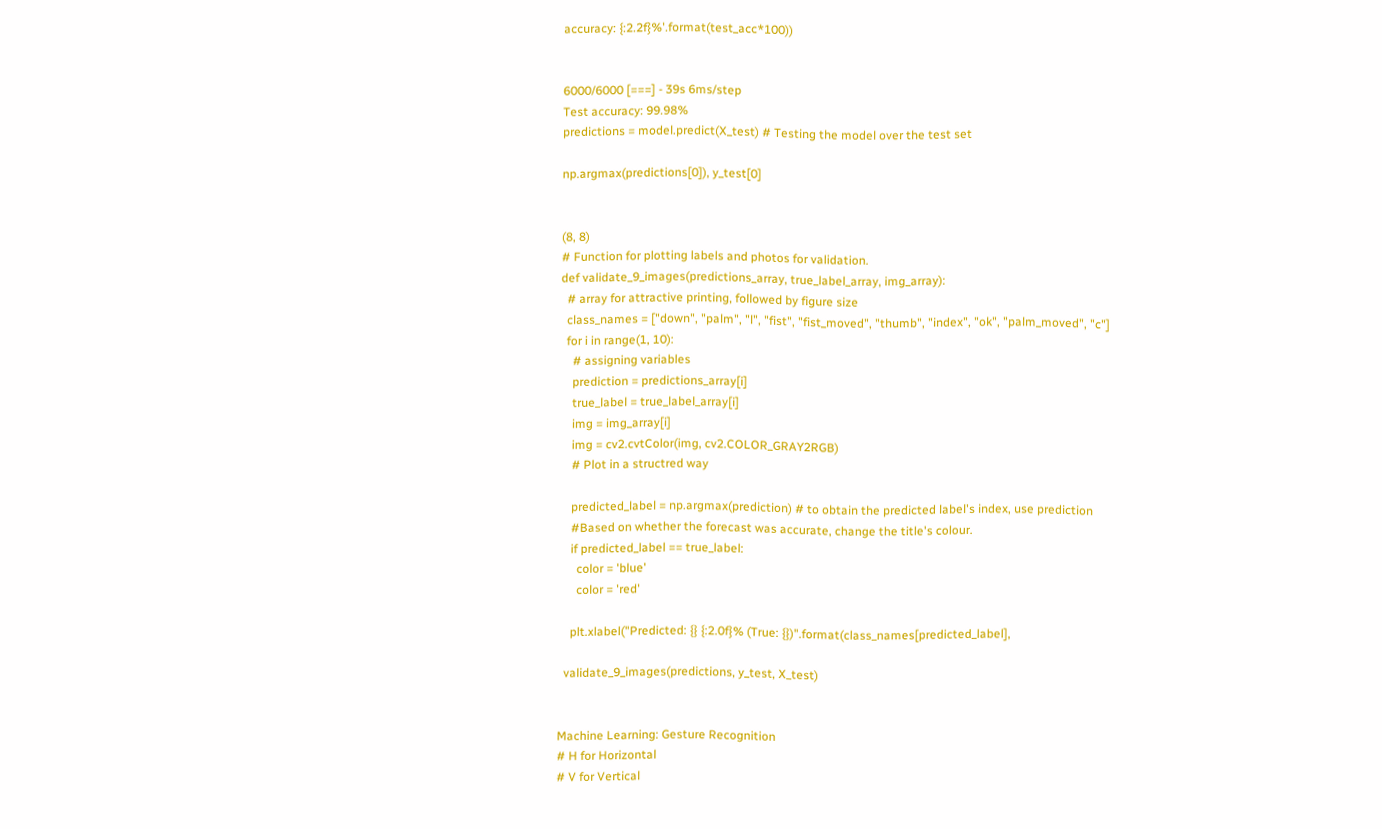accuracy: {:2.2f}%'.format(test_acc*100))


6000/6000 [===] - 39s 6ms/step
Test accuracy: 99.98%
predictions = model.predict(X_test) # Testing the model over the test set

np.argmax(predictions[0]), y_test[0]


(8, 8)
# Function for plotting labels and photos for validation.
def validate_9_images(predictions_array, true_label_array, img_array):
  # array for attractive printing, followed by figure size
  class_names = ["down", "palm", "l", "fist", "fist_moved", "thumb", "index", "ok", "palm_moved", "c"]
  for i in range(1, 10):
    # assigning variables
    prediction = predictions_array[i]
    true_label = true_label_array[i]
    img = img_array[i]
    img = cv2.cvtColor(img, cv2.COLOR_GRAY2RGB)
    # Plot in a structred way

    predicted_label = np.argmax(prediction) # to obtain the predicted label's index, use prediction
    #Based on whether the forecast was accurate, change the title's colour.
    if predicted_label == true_label:
      color = 'blue'
      color = 'red'

    plt.xlabel("Predicted: {} {:2.0f}% (True: {})".format(class_names[predicted_label],

  validate_9_images(predictions, y_test, X_test)


Machine Learning: Gesture Recognition
# H for Horizontal
# V for Vertical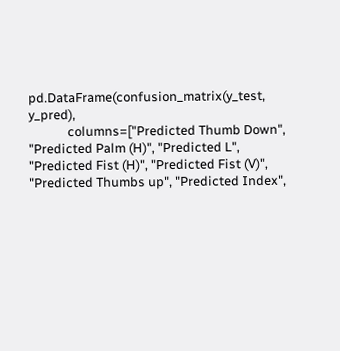pd.DataFrame(confusion_matrix(y_test, y_pred),
             columns=["Predicted Thumb Down", "Predicted Palm (H)", "Predicted L", "Predicted Fist (H)", "Predicted Fist (V)", "Predicted Thumbs up", "Predicted Index",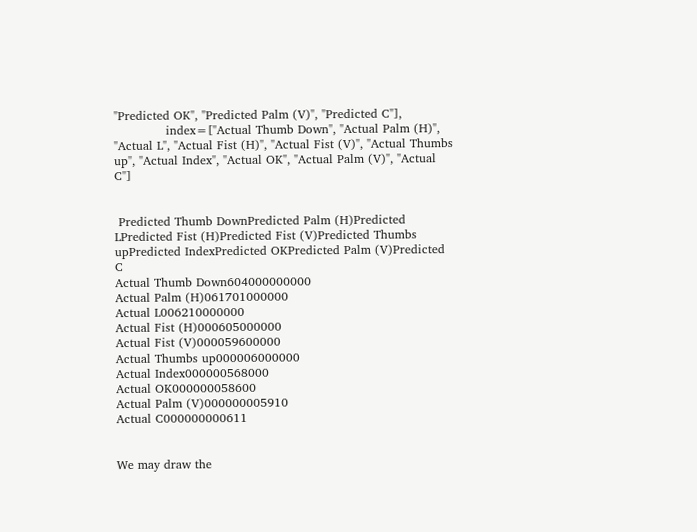"Predicted OK", "Predicted Palm (V)", "Predicted C"],
             index=["Actual Thumb Down", "Actual Palm (H)", "Actual L", "Actual Fist (H)", "Actual Fist (V)", "Actual Thumbs up", "Actual Index", "Actual OK", "Actual Palm (V)", "Actual C"]


 Predicted Thumb DownPredicted Palm (H)Predicted LPredicted Fist (H)Predicted Fist (V)Predicted Thumbs upPredicted IndexPredicted OKPredicted Palm (V)Predicted C
Actual Thumb Down604000000000
Actual Palm (H)061701000000
Actual L006210000000
Actual Fist (H)000605000000
Actual Fist (V)000059600000
Actual Thumbs up000006000000
Actual Index000000568000
Actual OK000000058600
Actual Palm (V)000000005910
Actual C000000000611


We may draw the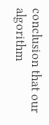conclusion that our algorithm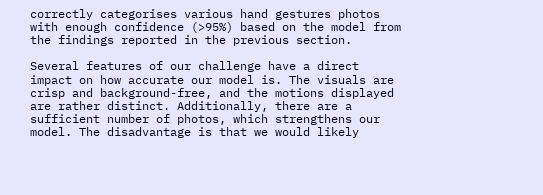correctly categorises various hand gestures photos with enough confidence (>95%) based on the model from the findings reported in the previous section.

Several features of our challenge have a direct impact on how accurate our model is. The visuals are crisp and background-free, and the motions displayed are rather distinct. Additionally, there are a sufficient number of photos, which strengthens our model. The disadvantage is that we would likely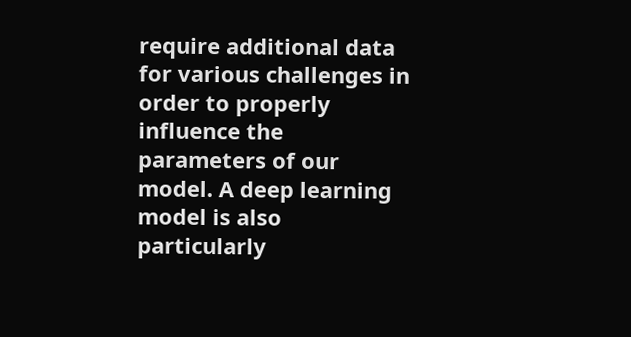require additional data for various challenges in order to properly influence the parameters of our model. A deep learning model is also particularly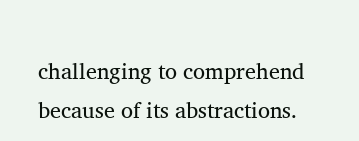challenging to comprehend because of its abstractions.